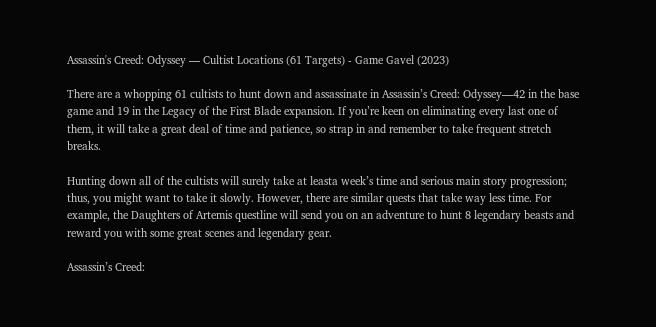Assassin's Creed: Odyssey — Cultist Locations (61 Targets) - Game Gavel (2023)

There are a whopping 61 cultists to hunt down and assassinate in Assassin’s Creed: Odyssey—42 in the base game and 19 in the Legacy of the First Blade expansion. If you’re keen on eliminating every last one of them, it will take a great deal of time and patience, so strap in and remember to take frequent stretch breaks.

Hunting down all of the cultists will surely take at leasta week’s time and serious main story progression; thus, you might want to take it slowly. However, there are similar quests that take way less time. For example, the Daughters of Artemis questline will send you on an adventure to hunt 8 legendary beasts and reward you with some great scenes and legendary gear.

Assassin’s Creed: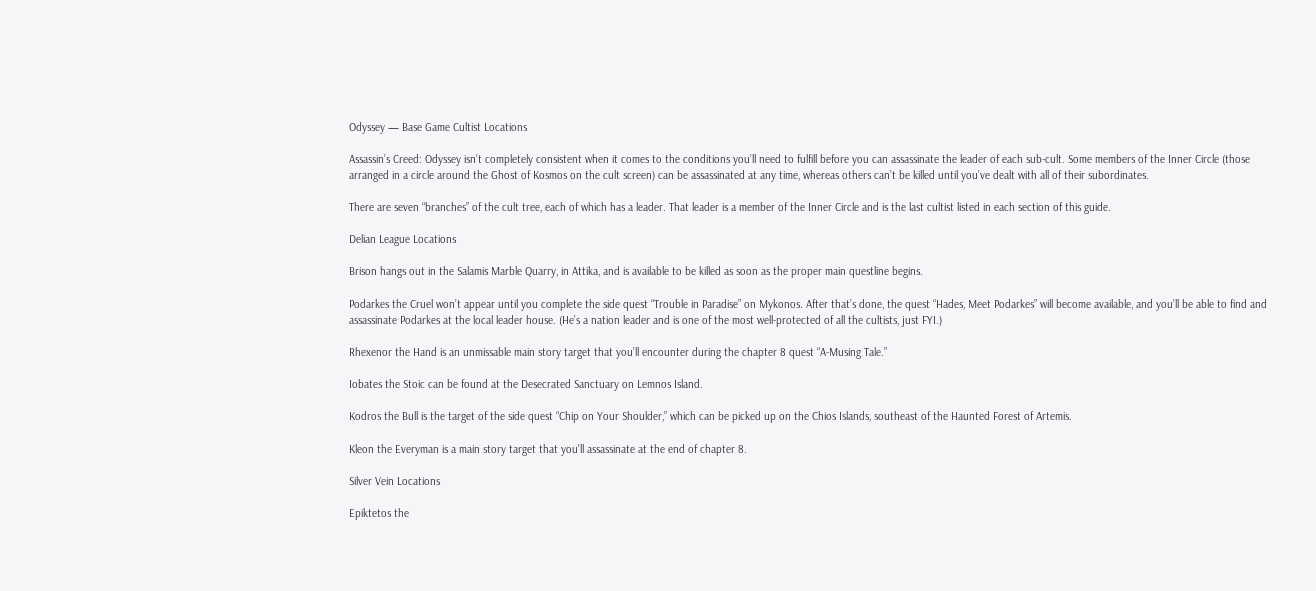Odyssey — Base Game Cultist Locations

Assassin’s Creed: Odyssey isn’t completely consistent when it comes to the conditions you’ll need to fulfill before you can assassinate the leader of each sub-cult. Some members of the Inner Circle (those arranged in a circle around the Ghost of Kosmos on the cult screen) can be assassinated at any time, whereas others can’t be killed until you’ve dealt with all of their subordinates.

There are seven “branches” of the cult tree, each of which has a leader. That leader is a member of the Inner Circle and is the last cultist listed in each section of this guide.

Delian League Locations

Brison hangs out in the Salamis Marble Quarry, in Attika, and is available to be killed as soon as the proper main questline begins.

Podarkes the Cruel won’t appear until you complete the side quest “Trouble in Paradise” on Mykonos. After that’s done, the quest “Hades, Meet Podarkes” will become available, and you’ll be able to find and assassinate Podarkes at the local leader house. (He’s a nation leader and is one of the most well-protected of all the cultists, just FYI.)

Rhexenor the Hand is an unmissable main story target that you’ll encounter during the chapter 8 quest “A-Musing Tale.”

Iobates the Stoic can be found at the Desecrated Sanctuary on Lemnos Island.

Kodros the Bull is the target of the side quest “Chip on Your Shoulder,” which can be picked up on the Chios Islands, southeast of the Haunted Forest of Artemis.

Kleon the Everyman is a main story target that you’ll assassinate at the end of chapter 8.

Silver Vein Locations

Epiktetos the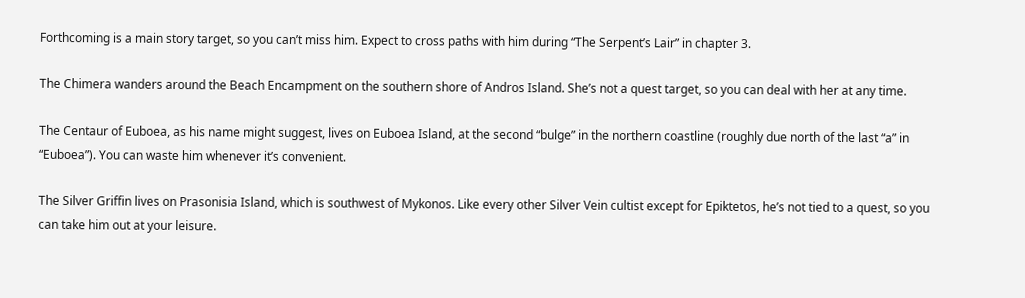Forthcoming is a main story target, so you can’t miss him. Expect to cross paths with him during “The Serpent’s Lair” in chapter 3.

The Chimera wanders around the Beach Encampment on the southern shore of Andros Island. She’s not a quest target, so you can deal with her at any time.

The Centaur of Euboea, as his name might suggest, lives on Euboea Island, at the second “bulge” in the northern coastline (roughly due north of the last “a” in “Euboea”). You can waste him whenever it’s convenient.

The Silver Griffin lives on Prasonisia Island, which is southwest of Mykonos. Like every other Silver Vein cultist except for Epiktetos, he’s not tied to a quest, so you can take him out at your leisure.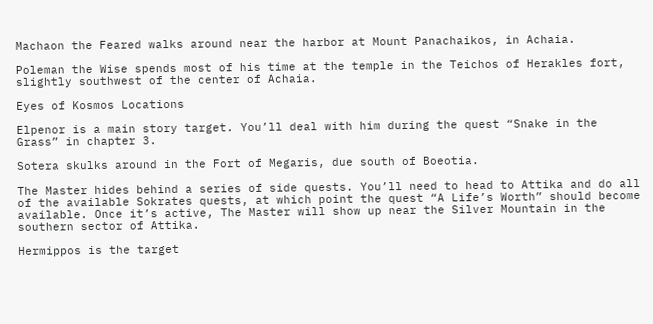Machaon the Feared walks around near the harbor at Mount Panachaikos, in Achaia.

Poleman the Wise spends most of his time at the temple in the Teichos of Herakles fort, slightly southwest of the center of Achaia.

Eyes of Kosmos Locations

Elpenor is a main story target. You’ll deal with him during the quest “Snake in the Grass” in chapter 3.

Sotera skulks around in the Fort of Megaris, due south of Boeotia.

The Master hides behind a series of side quests. You’ll need to head to Attika and do all of the available Sokrates quests, at which point the quest “A Life’s Worth” should become available. Once it’s active, The Master will show up near the Silver Mountain in the southern sector of Attika.

Hermippos is the target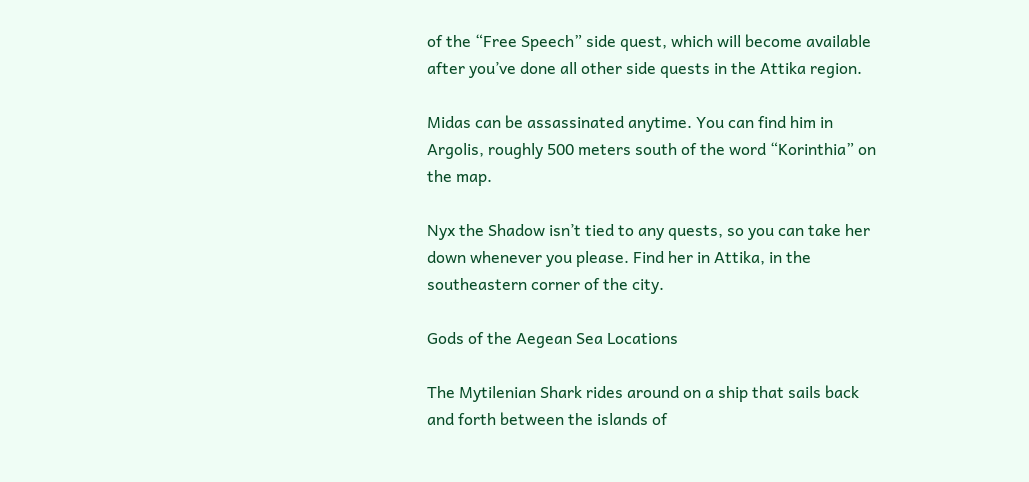of the “Free Speech” side quest, which will become available after you’ve done all other side quests in the Attika region.

Midas can be assassinated anytime. You can find him in Argolis, roughly 500 meters south of the word “Korinthia” on the map.

Nyx the Shadow isn’t tied to any quests, so you can take her down whenever you please. Find her in Attika, in the southeastern corner of the city.

Gods of the Aegean Sea Locations

The Mytilenian Shark rides around on a ship that sails back and forth between the islands of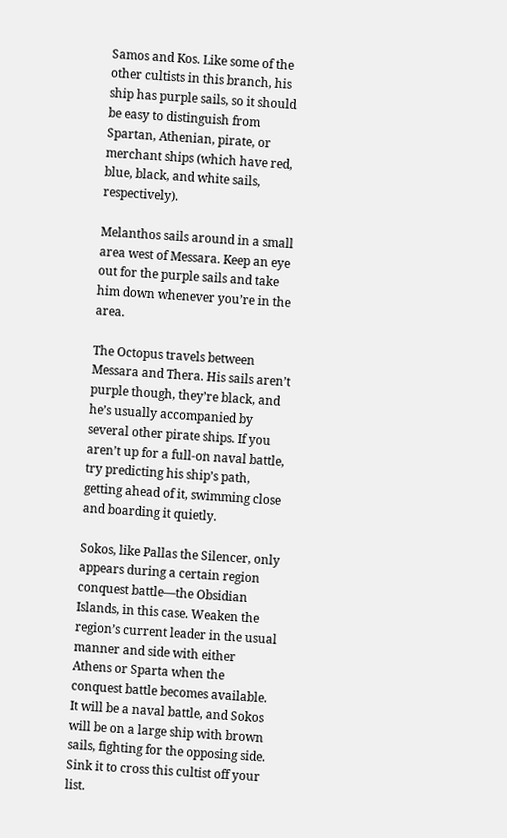Samos and Kos. Like some of the other cultists in this branch, his ship has purple sails, so it should be easy to distinguish from Spartan, Athenian, pirate, or merchant ships (which have red, blue, black, and white sails, respectively).

Melanthos sails around in a small area west of Messara. Keep an eye out for the purple sails and take him down whenever you’re in the area.

The Octopus travels between Messara and Thera. His sails aren’t purple though, they’re black, and he’s usually accompanied by several other pirate ships. If you aren’t up for a full-on naval battle, try predicting his ship’s path, getting ahead of it, swimming close and boarding it quietly.

Sokos, like Pallas the Silencer, only appears during a certain region conquest battle—the Obsidian Islands, in this case. Weaken the region’s current leader in the usual manner and side with either Athens or Sparta when the conquest battle becomes available. It will be a naval battle, and Sokos will be on a large ship with brown sails, fighting for the opposing side. Sink it to cross this cultist off your list.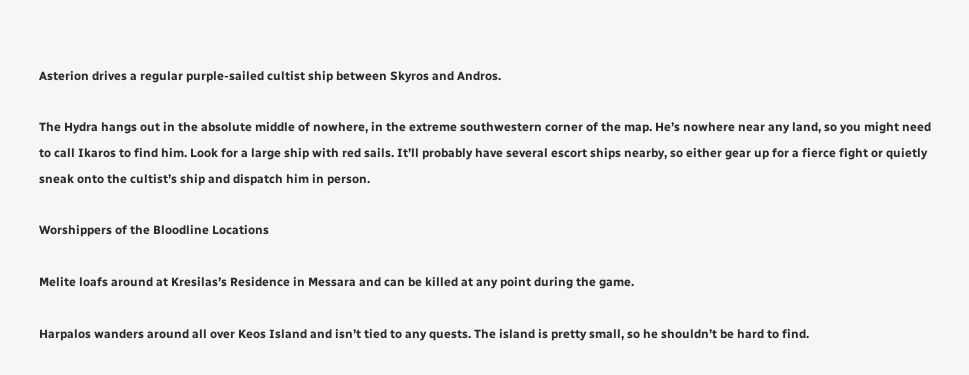Asterion drives a regular purple-sailed cultist ship between Skyros and Andros.

The Hydra hangs out in the absolute middle of nowhere, in the extreme southwestern corner of the map. He’s nowhere near any land, so you might need to call Ikaros to find him. Look for a large ship with red sails. It’ll probably have several escort ships nearby, so either gear up for a fierce fight or quietly sneak onto the cultist’s ship and dispatch him in person.

Worshippers of the Bloodline Locations

Melite loafs around at Kresilas’s Residence in Messara and can be killed at any point during the game.

Harpalos wanders around all over Keos Island and isn’t tied to any quests. The island is pretty small, so he shouldn’t be hard to find.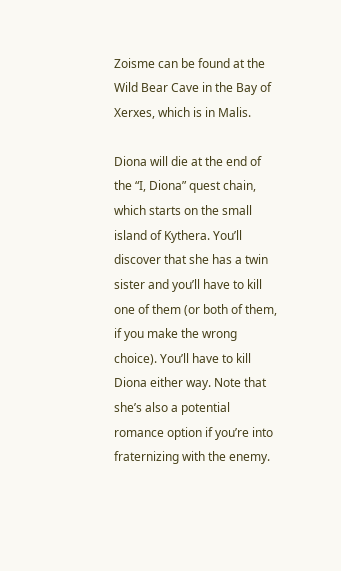Zoisme can be found at the Wild Bear Cave in the Bay of Xerxes, which is in Malis.

Diona will die at the end of the “I, Diona” quest chain, which starts on the small island of Kythera. You’ll discover that she has a twin sister and you’ll have to kill one of them (or both of them, if you make the wrong choice). You’ll have to kill Diona either way. Note that she’s also a potential romance option if you’re into fraternizing with the enemy.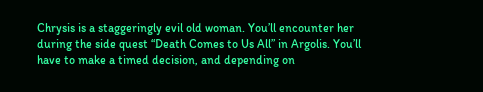Chrysis is a staggeringly evil old woman. You’ll encounter her during the side quest “Death Comes to Us All” in Argolis. You’ll have to make a timed decision, and depending on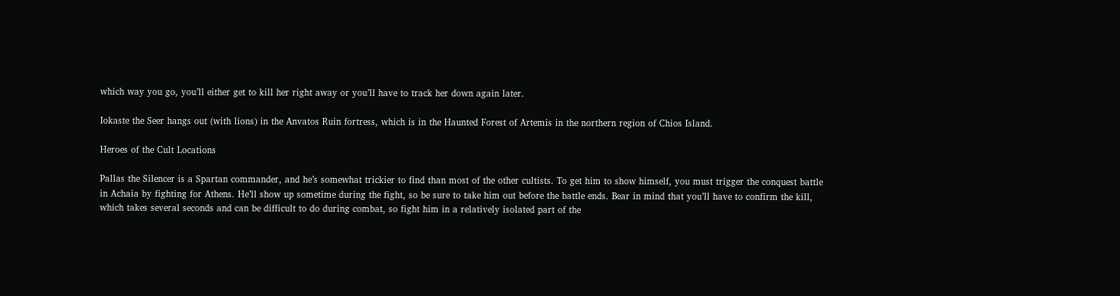which way you go, you’ll either get to kill her right away or you’ll have to track her down again later.

Iokaste the Seer hangs out (with lions) in the Anvatos Ruin fortress, which is in the Haunted Forest of Artemis in the northern region of Chios Island.

Heroes of the Cult Locations

Pallas the Silencer is a Spartan commander, and he’s somewhat trickier to find than most of the other cultists. To get him to show himself, you must trigger the conquest battle in Achaia by fighting for Athens. He’ll show up sometime during the fight, so be sure to take him out before the battle ends. Bear in mind that you’ll have to confirm the kill, which takes several seconds and can be difficult to do during combat, so fight him in a relatively isolated part of the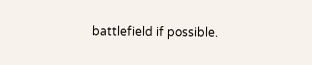battlefield if possible.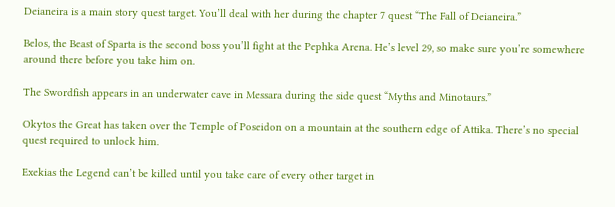Deianeira is a main story quest target. You’ll deal with her during the chapter 7 quest “The Fall of Deianeira.”

Belos, the Beast of Sparta is the second boss you’ll fight at the Pephka Arena. He’s level 29, so make sure you’re somewhere around there before you take him on.

The Swordfish appears in an underwater cave in Messara during the side quest “Myths and Minotaurs.”

Okytos the Great has taken over the Temple of Poseidon on a mountain at the southern edge of Attika. There’s no special quest required to unlock him.

Exekias the Legend can’t be killed until you take care of every other target in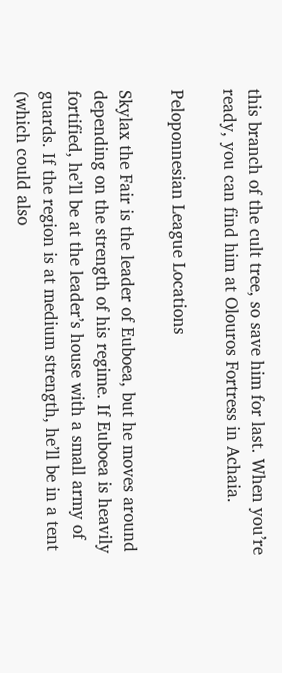this branch of the cult tree, so save him for last. When you’re ready, you can find him at Olouros Fortress in Achaia.

Peloponnesian League Locations

Skylax the Fair is the leader of Euboea, but he moves around depending on the strength of his regime. If Euboea is heavily fortified, he’ll be at the leader’s house with a small army of guards. If the region is at medium strength, he’ll be in a tent (which could also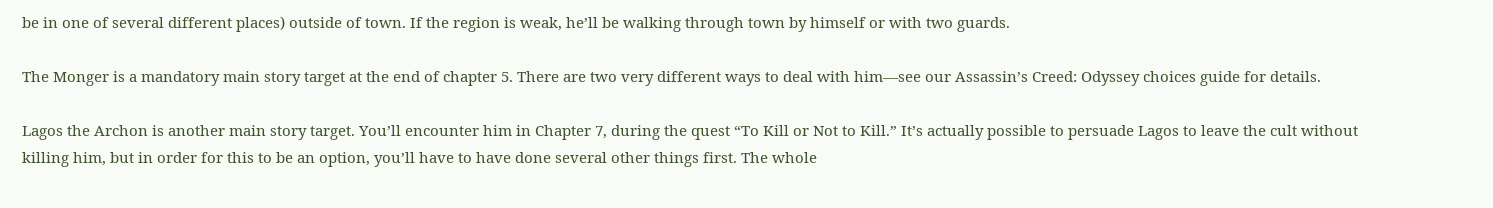be in one of several different places) outside of town. If the region is weak, he’ll be walking through town by himself or with two guards.

The Monger is a mandatory main story target at the end of chapter 5. There are two very different ways to deal with him—see our Assassin’s Creed: Odyssey choices guide for details.

Lagos the Archon is another main story target. You’ll encounter him in Chapter 7, during the quest “To Kill or Not to Kill.” It’s actually possible to persuade Lagos to leave the cult without killing him, but in order for this to be an option, you’ll have to have done several other things first. The whole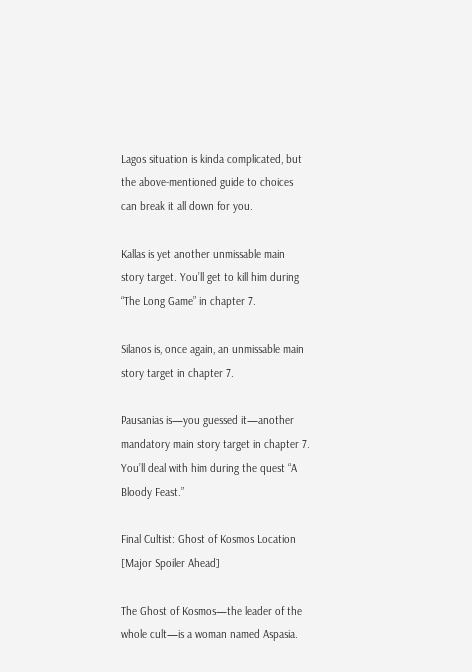Lagos situation is kinda complicated, but the above-mentioned guide to choices can break it all down for you.

Kallas is yet another unmissable main story target. You’ll get to kill him during “The Long Game” in chapter 7.

Silanos is, once again, an unmissable main story target in chapter 7.

Pausanias is—you guessed it—another mandatory main story target in chapter 7. You’ll deal with him during the quest “A Bloody Feast.”

Final Cultist: Ghost of Kosmos Location [Major Spoiler Ahead]

The Ghost of Kosmos—the leader of the whole cult—is a woman named Aspasia.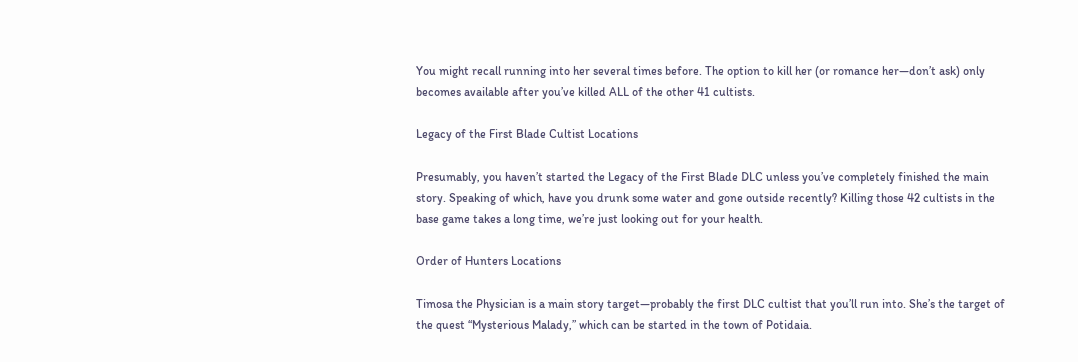You might recall running into her several times before. The option to kill her (or romance her—don’t ask) only becomes available after you’ve killed ALL of the other 41 cultists.

Legacy of the First Blade Cultist Locations

Presumably, you haven’t started the Legacy of the First Blade DLC unless you’ve completely finished the main story. Speaking of which, have you drunk some water and gone outside recently? Killing those 42 cultists in the base game takes a long time, we’re just looking out for your health.

Order of Hunters Locations

Timosa the Physician is a main story target—probably the first DLC cultist that you’ll run into. She’s the target of the quest “Mysterious Malady,” which can be started in the town of Potidaia.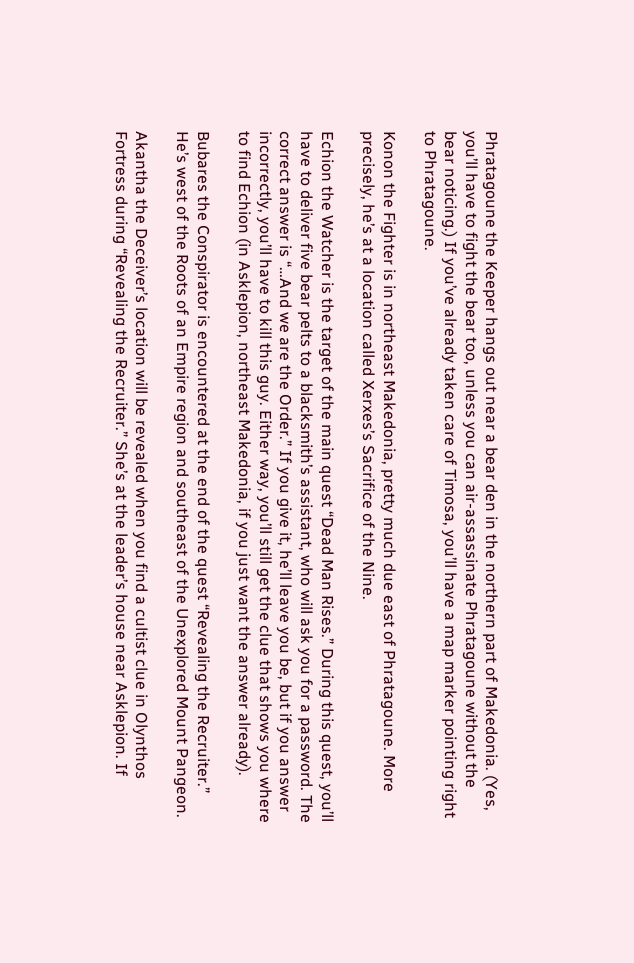Phratagoune the Keeper hangs out near a bear den in the northern part of Makedonia. (Yes, you’ll have to fight the bear too, unless you can air-assassinate Phratagoune without the bear noticing.) If you’ve already taken care of Timosa, you’ll have a map marker pointing right to Phratagoune.

Konon the Fighter is in northeast Makedonia, pretty much due east of Phratagoune. More precisely, he’s at a location called Xerxes’s Sacrifice of the Nine.

Echion the Watcher is the target of the main quest “Dead Man Rises.” During this quest, you’ll have to deliver five bear pelts to a blacksmith’s assistant, who will ask you for a password. The correct answer is “…And we are the Order.” If you give it, he’ll leave you be, but if you answer incorrectly, you’ll have to kill this guy. Either way, you’ll still get the clue that shows you where to find Echion (in Asklepion, northeast Makedonia, if you just want the answer already).

Bubares the Conspirator is encountered at the end of the quest “Revealing the Recruiter.” He’s west of the Roots of an Empire region and southeast of the Unexplored Mount Pangeon.

Akantha the Deceiver’s location will be revealed when you find a cultist clue in Olynthos Fortress during “Revealing the Recruiter.” She’s at the leader’s house near Asklepion. If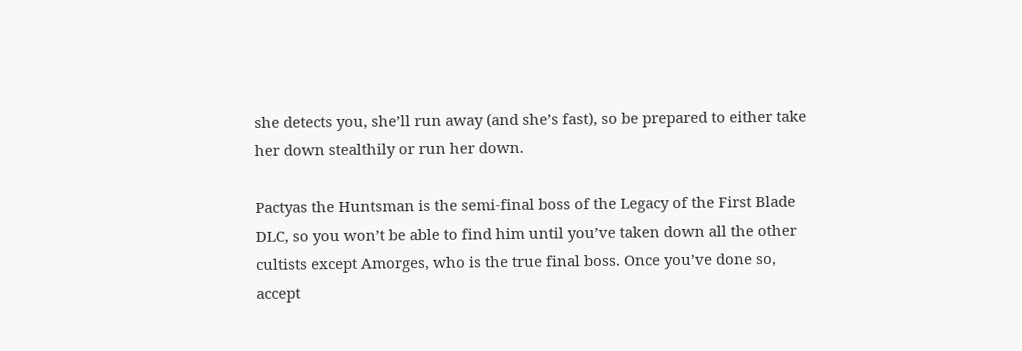she detects you, she’ll run away (and she’s fast), so be prepared to either take her down stealthily or run her down.

Pactyas the Huntsman is the semi-final boss of the Legacy of the First Blade DLC, so you won’t be able to find him until you’ve taken down all the other cultists except Amorges, who is the true final boss. Once you’ve done so, accept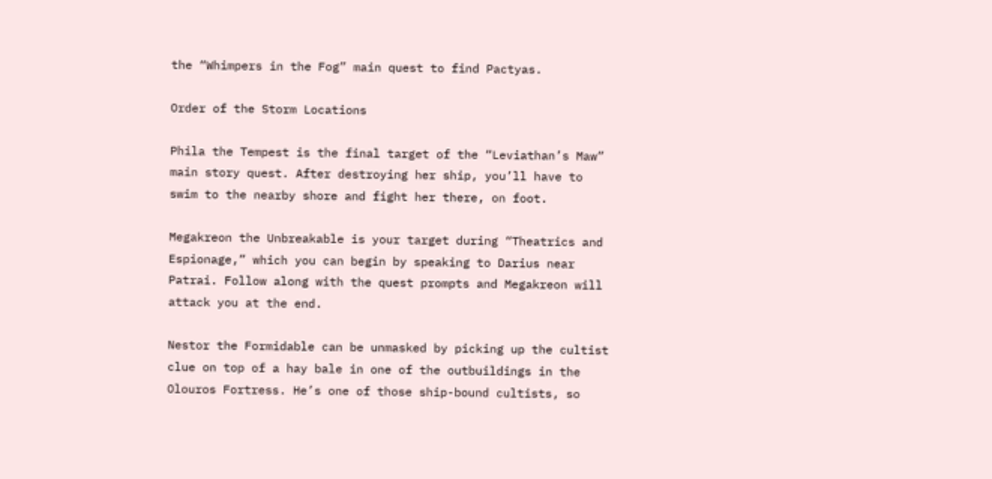the “Whimpers in the Fog” main quest to find Pactyas.

Order of the Storm Locations

Phila the Tempest is the final target of the “Leviathan’s Maw” main story quest. After destroying her ship, you’ll have to swim to the nearby shore and fight her there, on foot.

Megakreon the Unbreakable is your target during “Theatrics and Espionage,” which you can begin by speaking to Darius near Patrai. Follow along with the quest prompts and Megakreon will attack you at the end.

Nestor the Formidable can be unmasked by picking up the cultist clue on top of a hay bale in one of the outbuildings in the Olouros Fortress. He’s one of those ship-bound cultists, so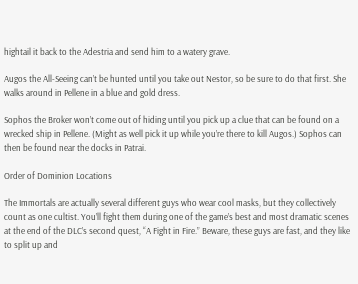hightail it back to the Adestria and send him to a watery grave.

Augos the All-Seeing can’t be hunted until you take out Nestor, so be sure to do that first. She walks around in Pellene in a blue and gold dress.

Sophos the Broker won’t come out of hiding until you pick up a clue that can be found on a wrecked ship in Pellene. (Might as well pick it up while you’re there to kill Augos.) Sophos can then be found near the docks in Patrai.

Order of Dominion Locations

The Immortals are actually several different guys who wear cool masks, but they collectively count as one cultist. You’ll fight them during one of the game’s best and most dramatic scenes at the end of the DLC’s second quest, “A Fight in Fire.” Beware, these guys are fast, and they like to split up and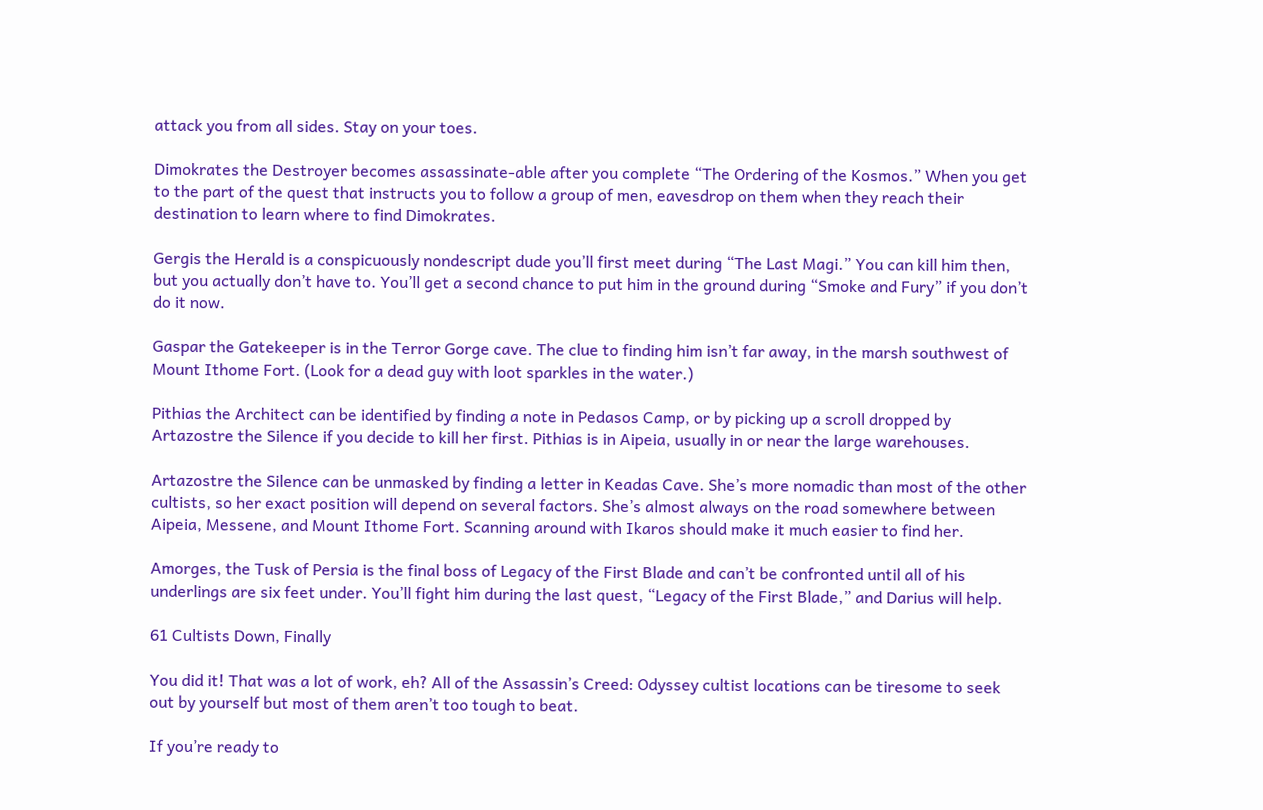attack you from all sides. Stay on your toes.

Dimokrates the Destroyer becomes assassinate-able after you complete “The Ordering of the Kosmos.” When you get to the part of the quest that instructs you to follow a group of men, eavesdrop on them when they reach their destination to learn where to find Dimokrates.

Gergis the Herald is a conspicuously nondescript dude you’ll first meet during “The Last Magi.” You can kill him then, but you actually don’t have to. You’ll get a second chance to put him in the ground during “Smoke and Fury” if you don’t do it now.

Gaspar the Gatekeeper is in the Terror Gorge cave. The clue to finding him isn’t far away, in the marsh southwest of Mount Ithome Fort. (Look for a dead guy with loot sparkles in the water.)

Pithias the Architect can be identified by finding a note in Pedasos Camp, or by picking up a scroll dropped by Artazostre the Silence if you decide to kill her first. Pithias is in Aipeia, usually in or near the large warehouses.

Artazostre the Silence can be unmasked by finding a letter in Keadas Cave. She’s more nomadic than most of the other cultists, so her exact position will depend on several factors. She’s almost always on the road somewhere between Aipeia, Messene, and Mount Ithome Fort. Scanning around with Ikaros should make it much easier to find her.

Amorges, the Tusk of Persia is the final boss of Legacy of the First Blade and can’t be confronted until all of his underlings are six feet under. You’ll fight him during the last quest, “Legacy of the First Blade,” and Darius will help.

61 Cultists Down, Finally

You did it! That was a lot of work, eh? All of the Assassin’s Creed: Odyssey cultist locations can be tiresome to seek out by yourself but most of them aren’t too tough to beat.

If you’re ready to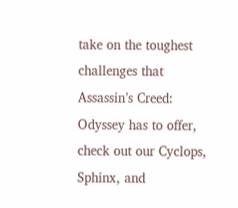take on the toughest challenges that Assassin’s Creed: Odyssey has to offer, check out our Cyclops, Sphinx, and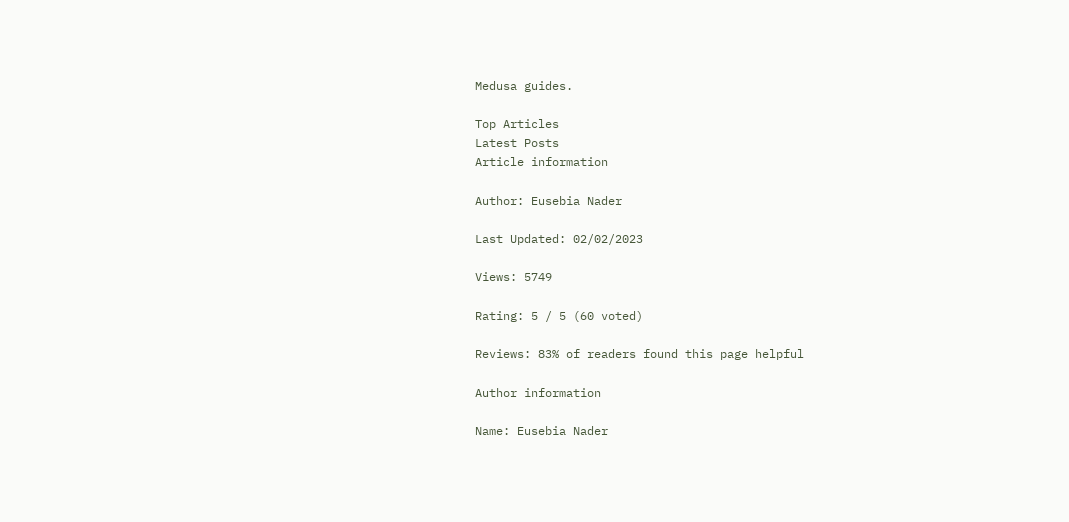Medusa guides.

Top Articles
Latest Posts
Article information

Author: Eusebia Nader

Last Updated: 02/02/2023

Views: 5749

Rating: 5 / 5 (60 voted)

Reviews: 83% of readers found this page helpful

Author information

Name: Eusebia Nader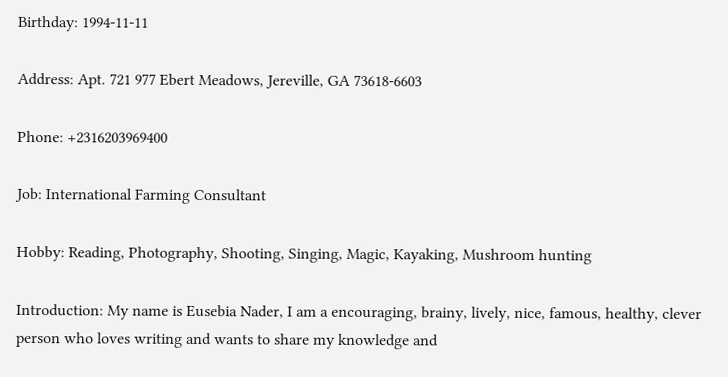Birthday: 1994-11-11

Address: Apt. 721 977 Ebert Meadows, Jereville, GA 73618-6603

Phone: +2316203969400

Job: International Farming Consultant

Hobby: Reading, Photography, Shooting, Singing, Magic, Kayaking, Mushroom hunting

Introduction: My name is Eusebia Nader, I am a encouraging, brainy, lively, nice, famous, healthy, clever person who loves writing and wants to share my knowledge and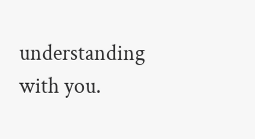understanding with you.